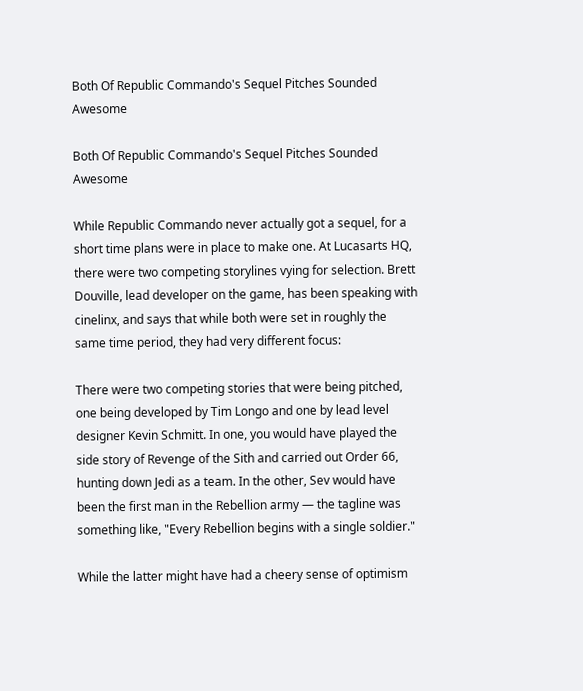Both Of Republic Commando's Sequel Pitches Sounded Awesome

Both Of Republic Commando's Sequel Pitches Sounded Awesome

While Republic Commando never actually got a sequel, for a short time plans were in place to make one. At Lucasarts HQ, there were two competing storylines vying for selection. Brett Douville, lead developer on the game, has been speaking with cinelinx, and says that while both were set in roughly the same time period, they had very different focus:

There were two competing stories that were being pitched, one being developed by Tim Longo and one by lead level designer Kevin Schmitt. In one, you would have played the side story of Revenge of the Sith and carried out Order 66, hunting down Jedi as a team. In the other, Sev would have been the first man in the Rebellion army — the tagline was something like, "Every Rebellion begins with a single soldier."

While the latter might have had a cheery sense of optimism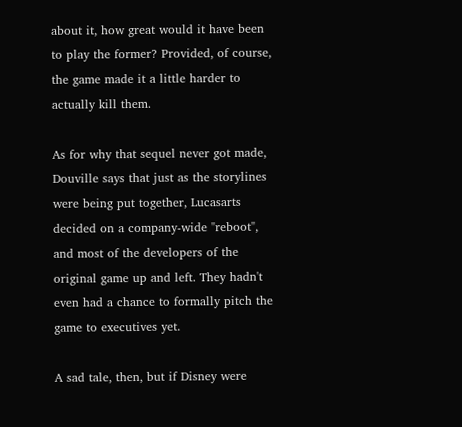about it, how great would it have been to play the former? Provided, of course, the game made it a little harder to actually kill them.

As for why that sequel never got made, Douville says that just as the storylines were being put together, Lucasarts decided on a company-wide "reboot", and most of the developers of the original game up and left. They hadn't even had a chance to formally pitch the game to executives yet.

A sad tale, then, but if Disney were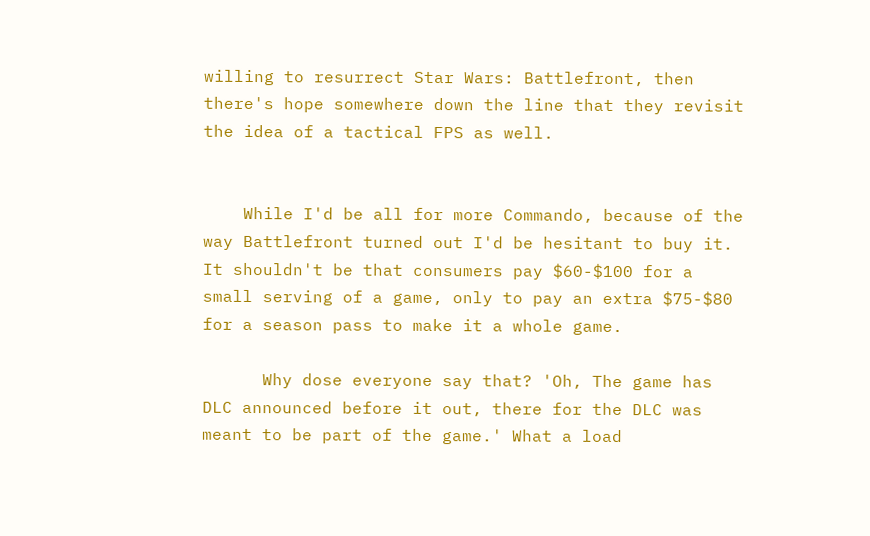willing to resurrect Star Wars: Battlefront, then there's hope somewhere down the line that they revisit the idea of a tactical FPS as well.


    While I'd be all for more Commando, because of the way Battlefront turned out I'd be hesitant to buy it. It shouldn't be that consumers pay $60-$100 for a small serving of a game, only to pay an extra $75-$80 for a season pass to make it a whole game.

      Why dose everyone say that? 'Oh, The game has DLC announced before it out, there for the DLC was meant to be part of the game.' What a load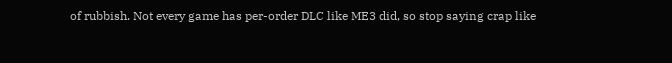of rubbish. Not every game has per-order DLC like ME3 did, so stop saying crap like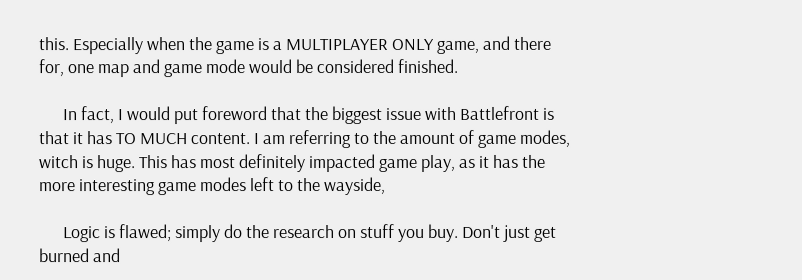this. Especially when the game is a MULTIPLAYER ONLY game, and there for, one map and game mode would be considered finished.

      In fact, I would put foreword that the biggest issue with Battlefront is that it has TO MUCH content. I am referring to the amount of game modes, witch is huge. This has most definitely impacted game play, as it has the more interesting game modes left to the wayside,

      Logic is flawed; simply do the research on stuff you buy. Don't just get burned and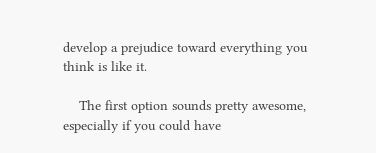develop a prejudice toward everything you think is like it.

    The first option sounds pretty awesome, especially if you could have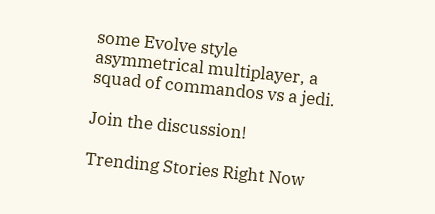some Evolve style asymmetrical multiplayer, a squad of commandos vs a jedi.

Join the discussion!

Trending Stories Right Now